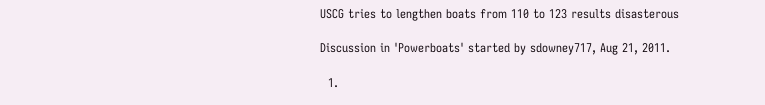USCG tries to lengthen boats from 110 to 123 results disasterous

Discussion in 'Powerboats' started by sdowney717, Aug 21, 2011.

  1.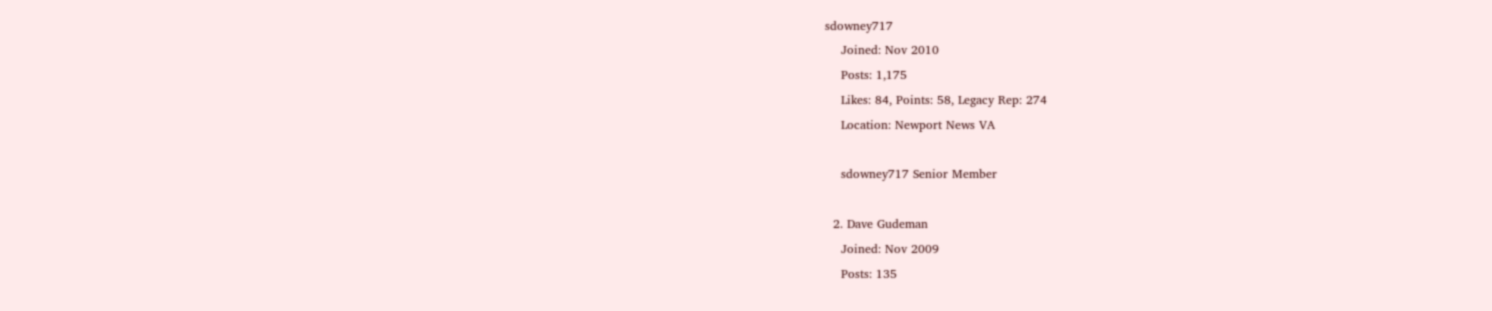sdowney717
    Joined: Nov 2010
    Posts: 1,175
    Likes: 84, Points: 58, Legacy Rep: 274
    Location: Newport News VA

    sdowney717 Senior Member

  2. Dave Gudeman
    Joined: Nov 2009
    Posts: 135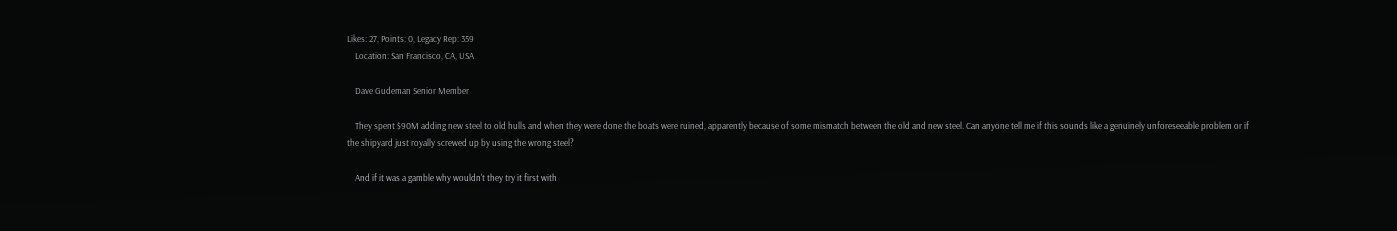Likes: 27, Points: 0, Legacy Rep: 359
    Location: San Francisco, CA, USA

    Dave Gudeman Senior Member

    They spent $90M adding new steel to old hulls and when they were done the boats were ruined, apparently because of some mismatch between the old and new steel. Can anyone tell me if this sounds like a genuinely unforeseeable problem or if the shipyard just royally screwed up by using the wrong steel?

    And if it was a gamble why wouldn't they try it first with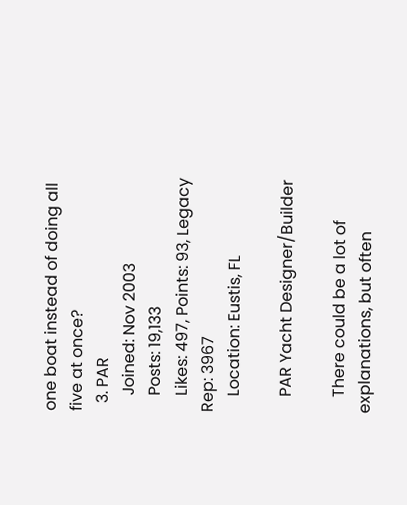one boat instead of doing all five at once?
  3. PAR
    Joined: Nov 2003
    Posts: 19,133
    Likes: 497, Points: 93, Legacy Rep: 3967
    Location: Eustis, FL

    PAR Yacht Designer/Builder

    There could be a lot of explanations, but often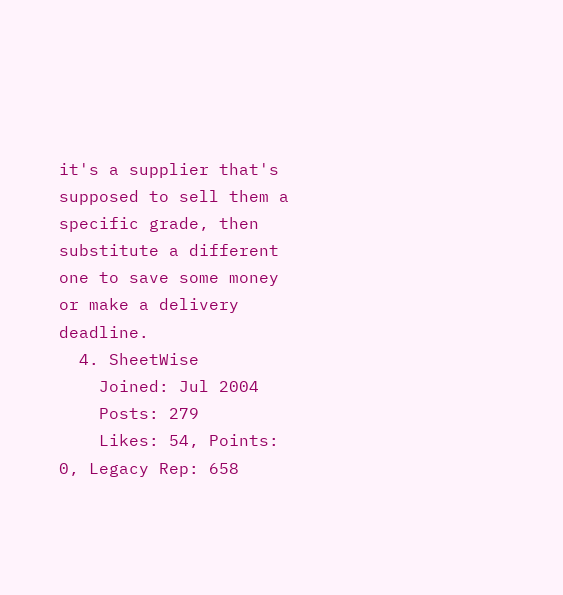it's a supplier that's supposed to sell them a specific grade, then substitute a different one to save some money or make a delivery deadline.
  4. SheetWise
    Joined: Jul 2004
    Posts: 279
    Likes: 54, Points: 0, Legacy Rep: 658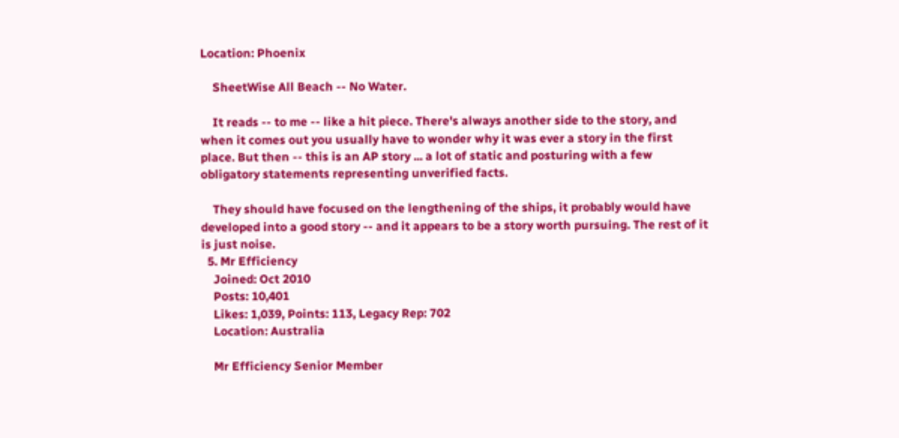Location: Phoenix

    SheetWise All Beach -- No Water.

    It reads -- to me -- like a hit piece. There's always another side to the story, and when it comes out you usually have to wonder why it was ever a story in the first place. But then -- this is an AP story ... a lot of static and posturing with a few obligatory statements representing unverified facts.

    They should have focused on the lengthening of the ships, it probably would have developed into a good story -- and it appears to be a story worth pursuing. The rest of it is just noise.
  5. Mr Efficiency
    Joined: Oct 2010
    Posts: 10,401
    Likes: 1,039, Points: 113, Legacy Rep: 702
    Location: Australia

    Mr Efficiency Senior Member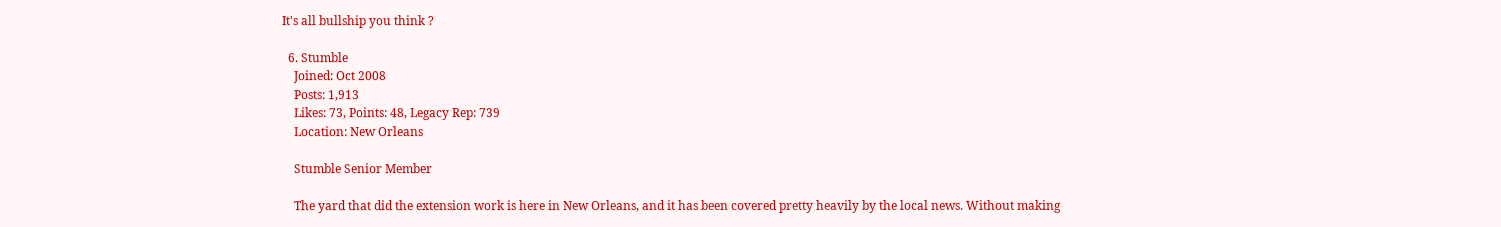It's all bullship you think ?

  6. Stumble
    Joined: Oct 2008
    Posts: 1,913
    Likes: 73, Points: 48, Legacy Rep: 739
    Location: New Orleans

    Stumble Senior Member

    The yard that did the extension work is here in New Orleans, and it has been covered pretty heavily by the local news. Without making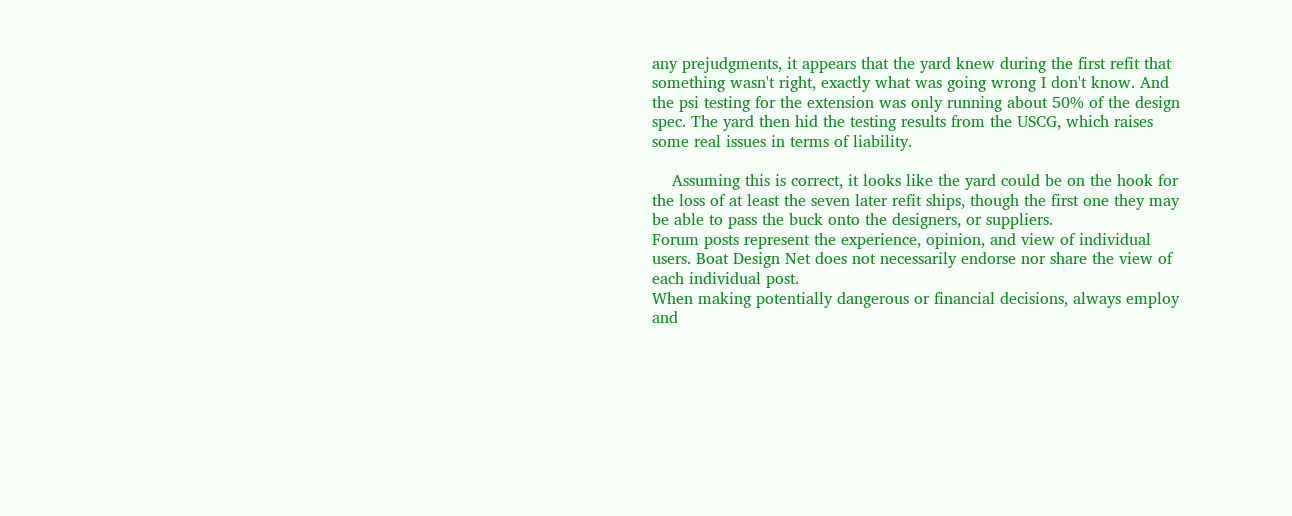any prejudgments, it appears that the yard knew during the first refit that something wasn't right, exactly what was going wrong I don't know. And the psi testing for the extension was only running about 50% of the design spec. The yard then hid the testing results from the USCG, which raises some real issues in terms of liability.

    Assuming this is correct, it looks like the yard could be on the hook for the loss of at least the seven later refit ships, though the first one they may be able to pass the buck onto the designers, or suppliers.
Forum posts represent the experience, opinion, and view of individual users. Boat Design Net does not necessarily endorse nor share the view of each individual post.
When making potentially dangerous or financial decisions, always employ and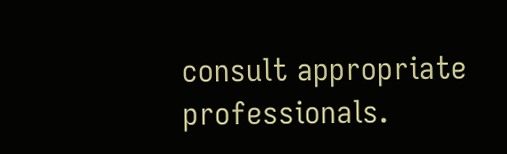consult appropriate professionals.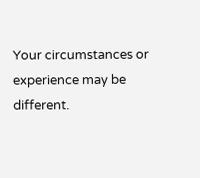Your circumstances or experience may be different.